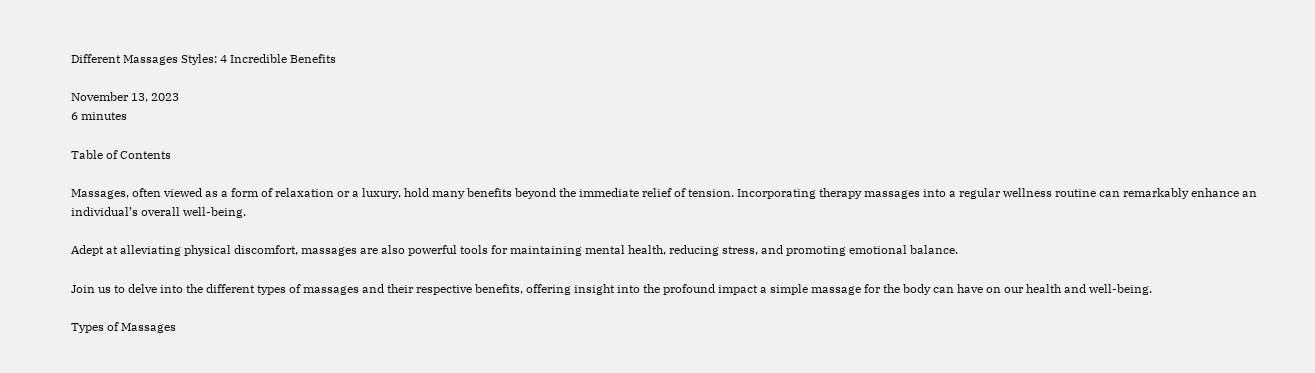Different Massages Styles: 4 Incredible Benefits

November 13, 2023
6 minutes

Table of Contents

Massages, often viewed as a form of relaxation or a luxury, hold many benefits beyond the immediate relief of tension. Incorporating therapy massages into a regular wellness routine can remarkably enhance an individual’s overall well-being.

Adept at alleviating physical discomfort, massages are also powerful tools for maintaining mental health, reducing stress, and promoting emotional balance.

Join us to delve into the different types of massages and their respective benefits, offering insight into the profound impact a simple massage for the body can have on our health and well-being.

Types of Massages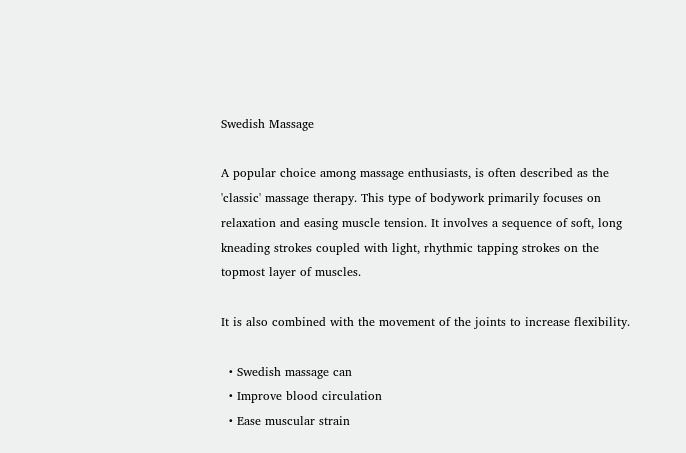Swedish Massage

A popular choice among massage enthusiasts, is often described as the 'classic' massage therapy. This type of bodywork primarily focuses on relaxation and easing muscle tension. It involves a sequence of soft, long kneading strokes coupled with light, rhythmic tapping strokes on the topmost layer of muscles.

It is also combined with the movement of the joints to increase flexibility.

  • Swedish massage can
  • Improve blood circulation
  • Ease muscular strain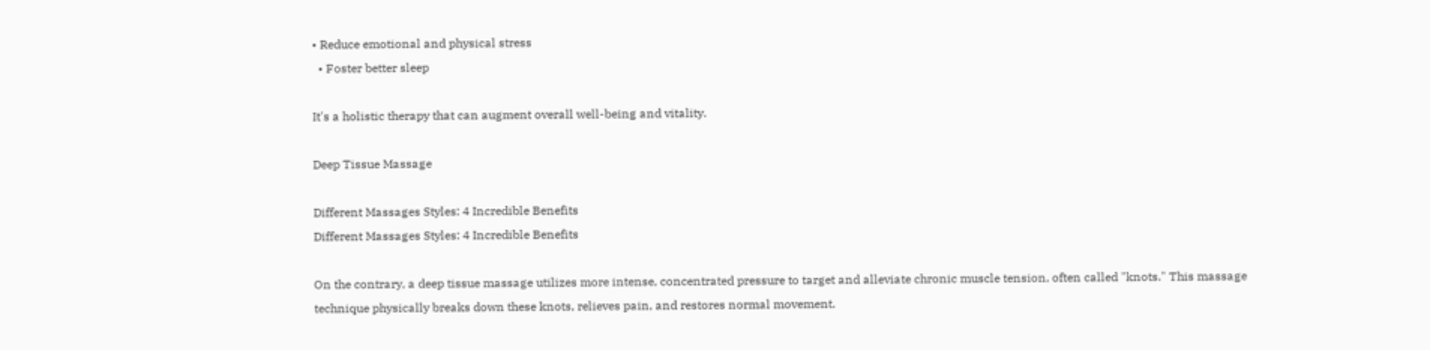• Reduce emotional and physical stress
  • Foster better sleep

It's a holistic therapy that can augment overall well-being and vitality.

Deep Tissue Massage

Different Massages Styles: 4 Incredible Benefits
Different Massages Styles: 4 Incredible Benefits

On the contrary, a deep tissue massage utilizes more intense, concentrated pressure to target and alleviate chronic muscle tension, often called "knots." This massage technique physically breaks down these knots, relieves pain, and restores normal movement.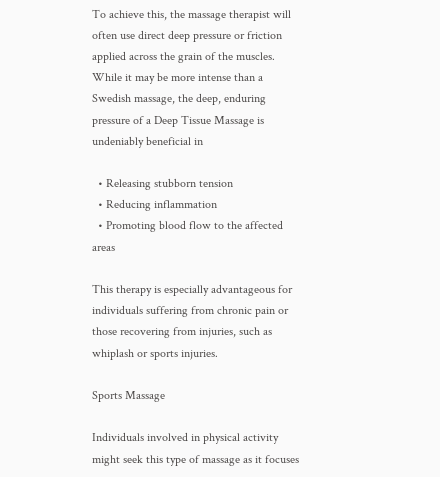To achieve this, the massage therapist will often use direct deep pressure or friction applied across the grain of the muscles. While it may be more intense than a Swedish massage, the deep, enduring pressure of a Deep Tissue Massage is undeniably beneficial in

  • Releasing stubborn tension
  • Reducing inflammation
  • Promoting blood flow to the affected areas

This therapy is especially advantageous for individuals suffering from chronic pain or those recovering from injuries, such as whiplash or sports injuries.

Sports Massage

Individuals involved in physical activity might seek this type of massage as it focuses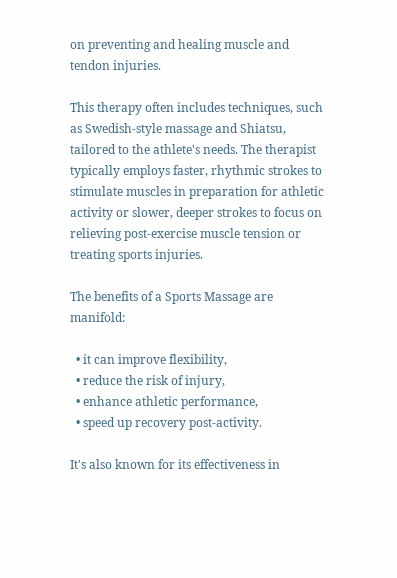on preventing and healing muscle and tendon injuries.

This therapy often includes techniques, such as Swedish-style massage and Shiatsu, tailored to the athlete's needs. The therapist typically employs faster, rhythmic strokes to stimulate muscles in preparation for athletic activity or slower, deeper strokes to focus on relieving post-exercise muscle tension or treating sports injuries.

The benefits of a Sports Massage are manifold:

  • it can improve flexibility,
  • reduce the risk of injury,
  • enhance athletic performance,
  • speed up recovery post-activity.

It's also known for its effectiveness in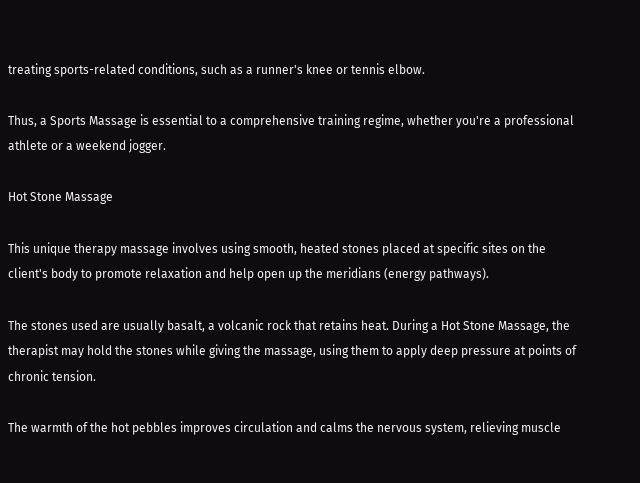treating sports-related conditions, such as a runner's knee or tennis elbow.

Thus, a Sports Massage is essential to a comprehensive training regime, whether you're a professional athlete or a weekend jogger.

Hot Stone Massage

This unique therapy massage involves using smooth, heated stones placed at specific sites on the client's body to promote relaxation and help open up the meridians (energy pathways).

The stones used are usually basalt, a volcanic rock that retains heat. During a Hot Stone Massage, the therapist may hold the stones while giving the massage, using them to apply deep pressure at points of chronic tension.

The warmth of the hot pebbles improves circulation and calms the nervous system, relieving muscle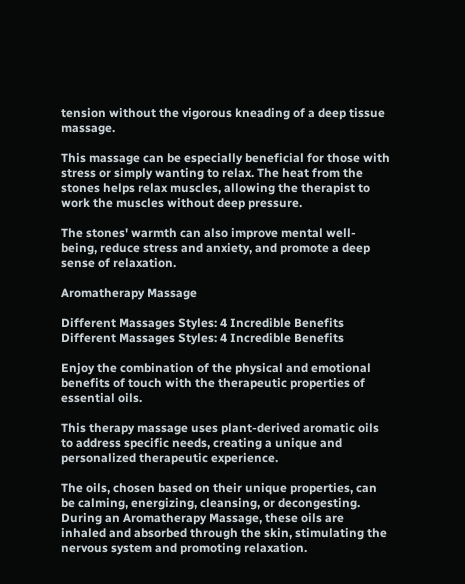tension without the vigorous kneading of a deep tissue massage.

This massage can be especially beneficial for those with stress or simply wanting to relax. The heat from the stones helps relax muscles, allowing the therapist to work the muscles without deep pressure.

The stones' warmth can also improve mental well-being, reduce stress and anxiety, and promote a deep sense of relaxation.

Aromatherapy Massage

Different Massages Styles: 4 Incredible Benefits
Different Massages Styles: 4 Incredible Benefits

Enjoy the combination of the physical and emotional benefits of touch with the therapeutic properties of essential oils.

This therapy massage uses plant-derived aromatic oils to address specific needs, creating a unique and personalized therapeutic experience.

The oils, chosen based on their unique properties, can be calming, energizing, cleansing, or decongesting. During an Aromatherapy Massage, these oils are inhaled and absorbed through the skin, stimulating the nervous system and promoting relaxation.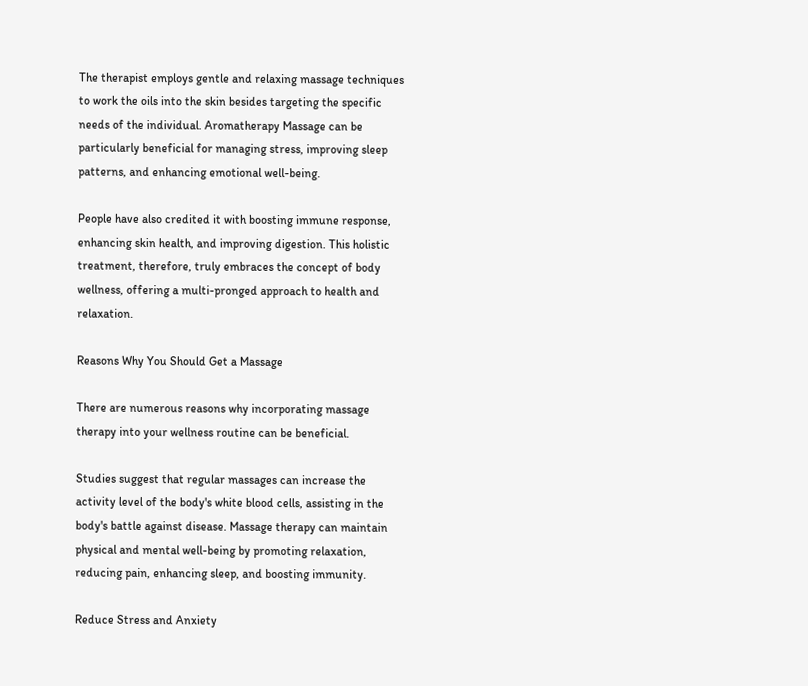The therapist employs gentle and relaxing massage techniques to work the oils into the skin besides targeting the specific needs of the individual. Aromatherapy Massage can be particularly beneficial for managing stress, improving sleep patterns, and enhancing emotional well-being.

People have also credited it with boosting immune response, enhancing skin health, and improving digestion. This holistic treatment, therefore, truly embraces the concept of body wellness, offering a multi-pronged approach to health and relaxation.

Reasons Why You Should Get a Massage

There are numerous reasons why incorporating massage therapy into your wellness routine can be beneficial.

Studies suggest that regular massages can increase the activity level of the body's white blood cells, assisting in the body's battle against disease. Massage therapy can maintain physical and mental well-being by promoting relaxation, reducing pain, enhancing sleep, and boosting immunity.

Reduce Stress and Anxiety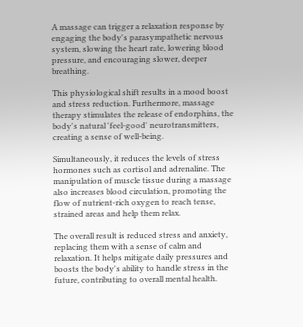A massage can trigger a relaxation response by engaging the body's parasympathetic nervous system, slowing the heart rate, lowering blood pressure, and encouraging slower, deeper breathing.

This physiological shift results in a mood boost and stress reduction. Furthermore, massage therapy stimulates the release of endorphins, the body's natural 'feel-good' neurotransmitters, creating a sense of well-being.

Simultaneously, it reduces the levels of stress hormones such as cortisol and adrenaline. The manipulation of muscle tissue during a massage also increases blood circulation, promoting the flow of nutrient-rich oxygen to reach tense, strained areas and help them relax.

The overall result is reduced stress and anxiety, replacing them with a sense of calm and relaxation. It helps mitigate daily pressures and boosts the body's ability to handle stress in the future, contributing to overall mental health.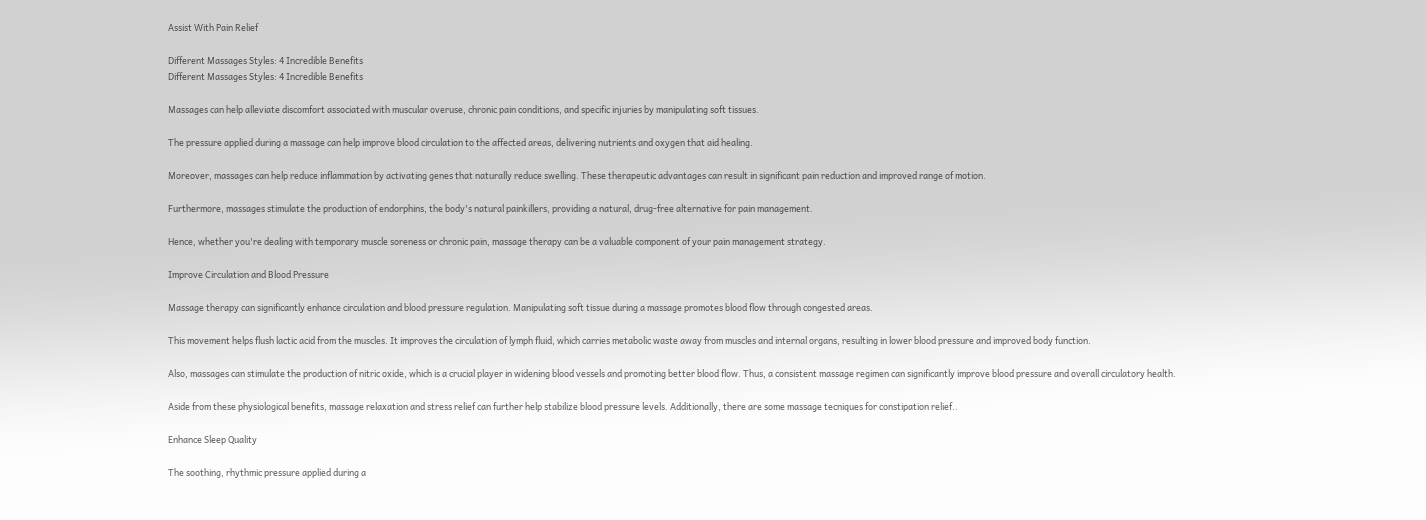Assist With Pain Relief

Different Massages Styles: 4 Incredible Benefits
Different Massages Styles: 4 Incredible Benefits

Massages can help alleviate discomfort associated with muscular overuse, chronic pain conditions, and specific injuries by manipulating soft tissues.

The pressure applied during a massage can help improve blood circulation to the affected areas, delivering nutrients and oxygen that aid healing.

Moreover, massages can help reduce inflammation by activating genes that naturally reduce swelling. These therapeutic advantages can result in significant pain reduction and improved range of motion.

Furthermore, massages stimulate the production of endorphins, the body's natural painkillers, providing a natural, drug-free alternative for pain management.

Hence, whether you're dealing with temporary muscle soreness or chronic pain, massage therapy can be a valuable component of your pain management strategy.

Improve Circulation and Blood Pressure

Massage therapy can significantly enhance circulation and blood pressure regulation. Manipulating soft tissue during a massage promotes blood flow through congested areas.

This movement helps flush lactic acid from the muscles. It improves the circulation of lymph fluid, which carries metabolic waste away from muscles and internal organs, resulting in lower blood pressure and improved body function.

Also, massages can stimulate the production of nitric oxide, which is a crucial player in widening blood vessels and promoting better blood flow. Thus, a consistent massage regimen can significantly improve blood pressure and overall circulatory health.

Aside from these physiological benefits, massage relaxation and stress relief can further help stabilize blood pressure levels. Additionally, there are some massage tecniques for constipation relief..

Enhance Sleep Quality

The soothing, rhythmic pressure applied during a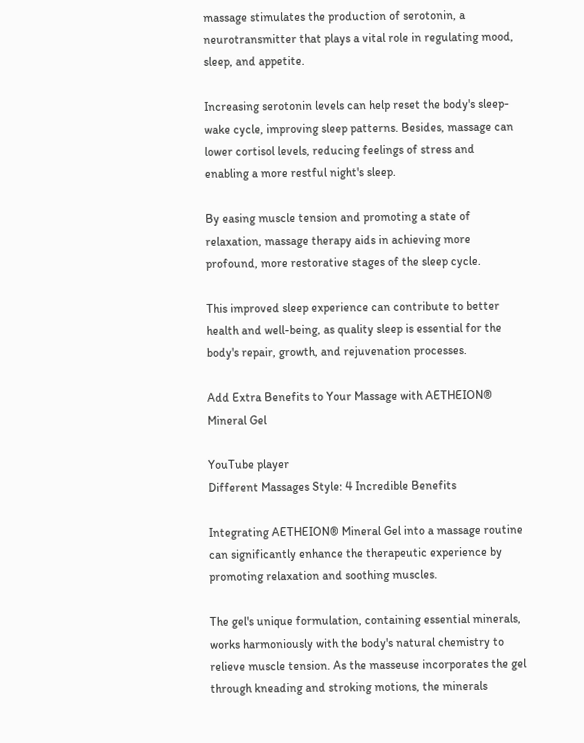massage stimulates the production of serotonin, a neurotransmitter that plays a vital role in regulating mood, sleep, and appetite.

Increasing serotonin levels can help reset the body's sleep-wake cycle, improving sleep patterns. Besides, massage can lower cortisol levels, reducing feelings of stress and enabling a more restful night's sleep.

By easing muscle tension and promoting a state of relaxation, massage therapy aids in achieving more profound, more restorative stages of the sleep cycle.

This improved sleep experience can contribute to better health and well-being, as quality sleep is essential for the body's repair, growth, and rejuvenation processes.

Add Extra Benefits to Your Massage with AETHEION® Mineral Gel

YouTube player
Different Massages Style: 4 Incredible Benefits

Integrating AETHEION® Mineral Gel into a massage routine can significantly enhance the therapeutic experience by promoting relaxation and soothing muscles.

The gel's unique formulation, containing essential minerals, works harmoniously with the body's natural chemistry to relieve muscle tension. As the masseuse incorporates the gel through kneading and stroking motions, the minerals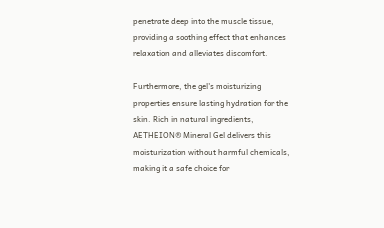penetrate deep into the muscle tissue, providing a soothing effect that enhances relaxation and alleviates discomfort.

Furthermore, the gel's moisturizing properties ensure lasting hydration for the skin. Rich in natural ingredients, AETHEION® Mineral Gel delivers this moisturization without harmful chemicals, making it a safe choice for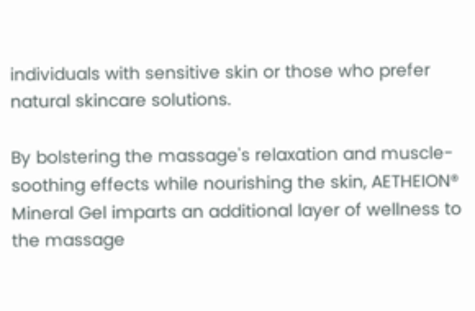individuals with sensitive skin or those who prefer natural skincare solutions.

By bolstering the massage's relaxation and muscle-soothing effects while nourishing the skin, AETHEION® Mineral Gel imparts an additional layer of wellness to the massage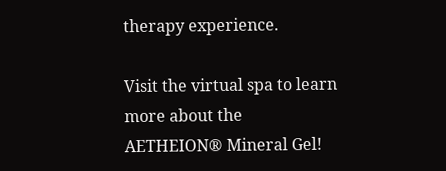therapy experience.

Visit the virtual spa to learn more about the AETHEION® Mineral Gel!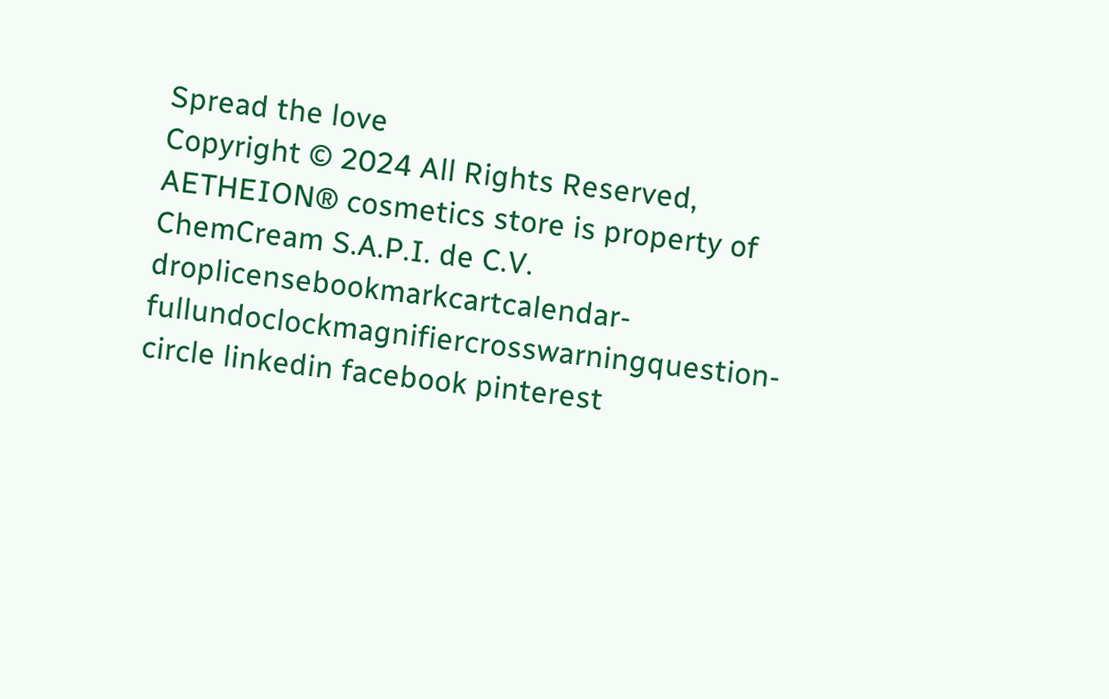Spread the love
Copyright © 2024 All Rights Reserved, AETHEION® cosmetics store is property of ChemCream S.A.P.I. de C.V.
droplicensebookmarkcartcalendar-fullundoclockmagnifiercrosswarningquestion-circle linkedin facebook pinterest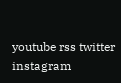youtube rss twitter instagram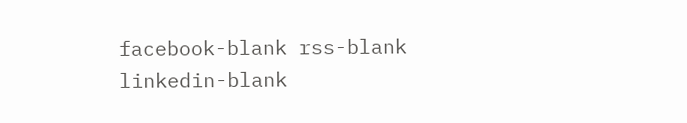facebook-blank rss-blank linkedin-blank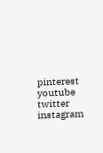pinterest youtube twitter instagram